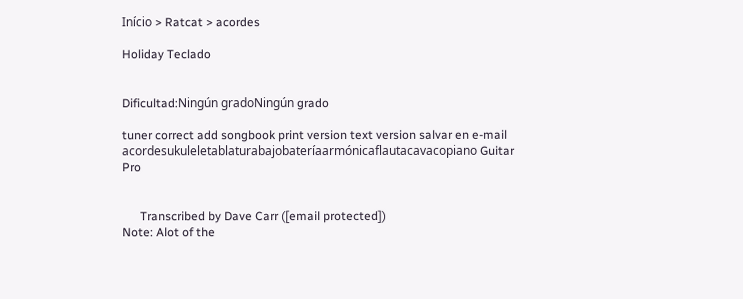Início > Ratcat > acordes

Holiday Teclado


Dificultad:Ningún gradoNingún grado

tuner correct add songbook print version text version salvar en e-mail
acordesukuleletablaturabajobateríaarmónicaflautacavacopiano Guitar Pro


      Transcribed by Dave Carr ([email protected])
Note: Alot of the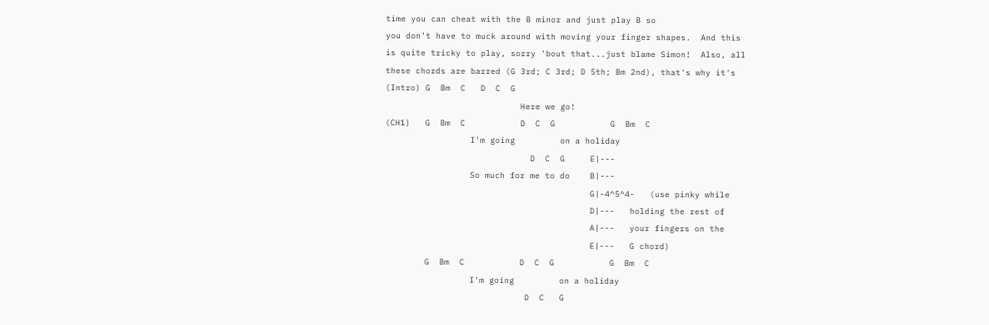time you can cheat with the B minor and just play B so
you don't have to muck around with moving your finger shapes.  And this
is quite tricky to play, sorry 'bout that...just blame Simon!  Also, all
these chords are barred (G 3rd; C 3rd; D 5th; Bm 2nd), that's why it's
(Intro) G  Bm  C   D  C  G
                           Here we go!
(CH1)   G  Bm  C           D  C  G           G  Bm  C
                 I'm going         on a holiday
                             D  C  G     E|---
                 So much for me to do    B|---
                                         G|-4^5^4-   (use pinky while
                                         D|---   holding the rest of
                                         A|---   your fingers on the
                                         E|---   G chord)
        G  Bm  C           D  C  G           G  Bm  C
                 I'm going         on a holiday
                            D  C   G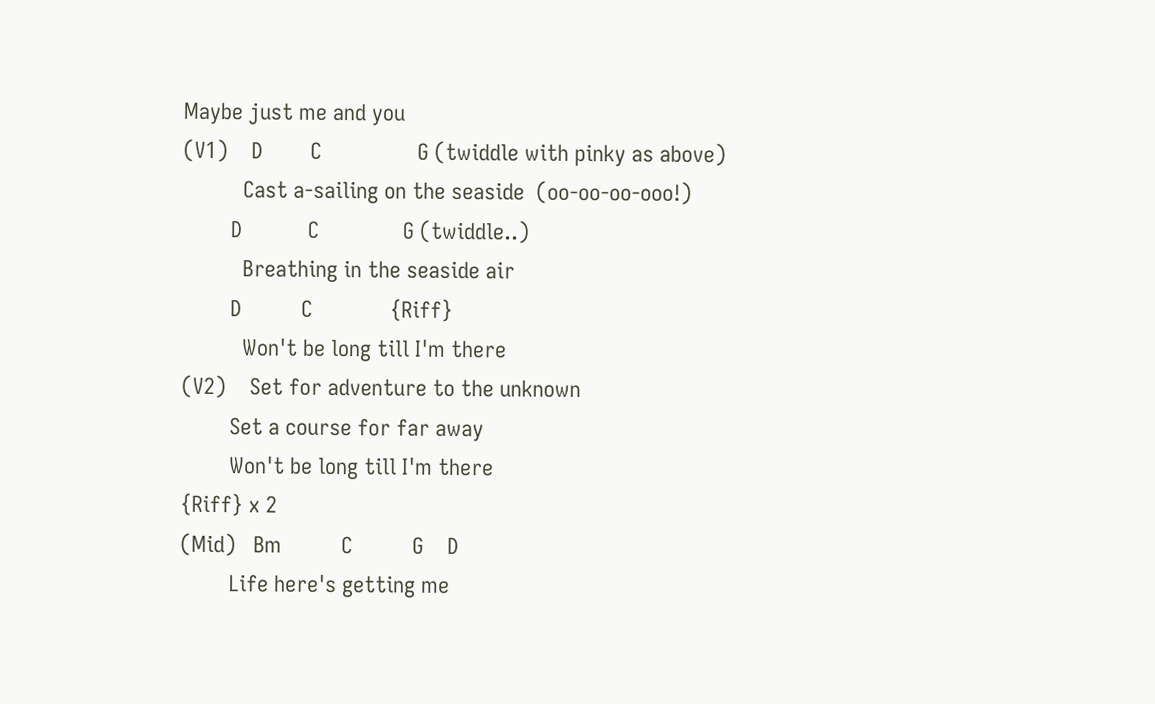Maybe just me and you
(V1)    D        C                G (twiddle with pinky as above)
          Cast a-sailing on the seaside  (oo-oo-oo-ooo!)
        D           C              G (twiddle..)
          Breathing in the seaside air
        D          C             {Riff}
          Won't be long till I'm there
(V2)    Set for adventure to the unknown
        Set a course for far away
        Won't be long till I'm there
{Riff} x 2
(Mid)   Bm          C          G    D
        Life here's getting me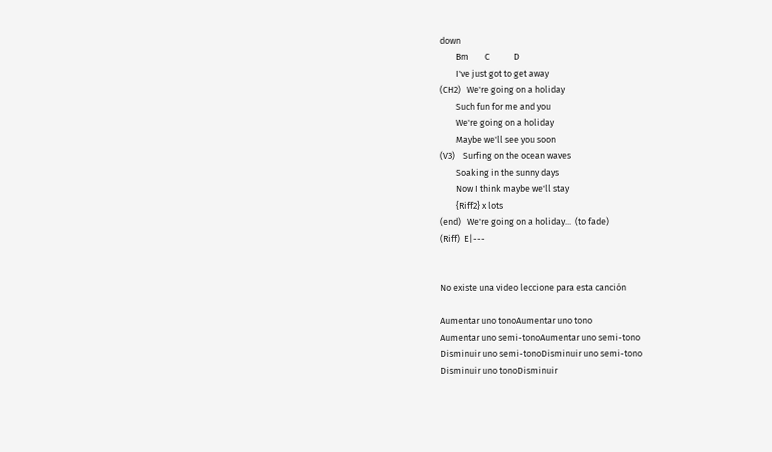down
        Bm        C            D
        I've just got to get away
(CH2)   We're going on a holiday
        Such fun for me and you
        We're going on a holiday
        Maybe we'll see you soon
(V3)    Surfing on the ocean waves
        Soaking in the sunny days
        Now I think maybe we'll stay
        {Riff2} x lots
(end)   We're going on a holiday...  (to fade)
(Riff)  E|---


No existe una video leccione para esta canción

Aumentar uno tonoAumentar uno tono
Aumentar uno semi-tonoAumentar uno semi-tono
Disminuir uno semi-tonoDisminuir uno semi-tono
Disminuir uno tonoDisminuir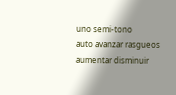uno semi-tono
auto avanzar rasgueos aumentar disminuir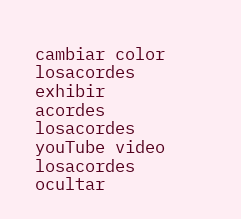cambiar color
losacordes exhibir acordes losacordes youTube video losacordes ocultar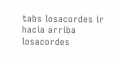tabs losacordes ir hacia arriba losacordes